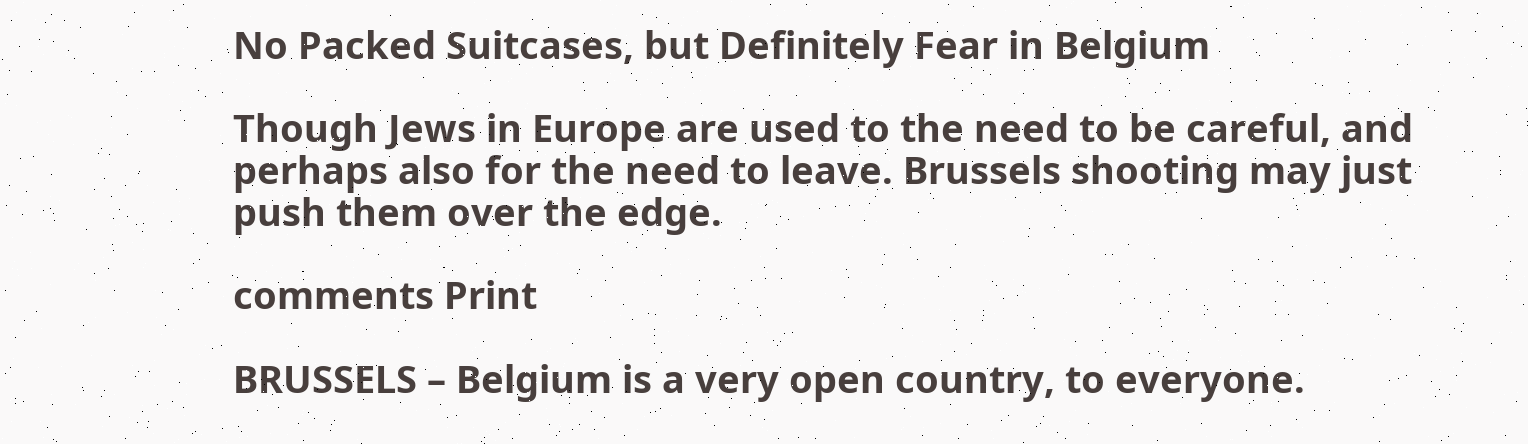No Packed Suitcases, but Definitely Fear in Belgium

Though Jews in Europe are used to the need to be careful, and perhaps also for the need to leave. Brussels shooting may just push them over the edge.

comments Print

BRUSSELS – Belgium is a very open country, to everyone.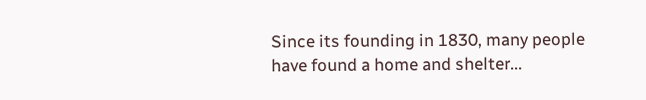Since its founding in 1830, many people have found a home and shelter...